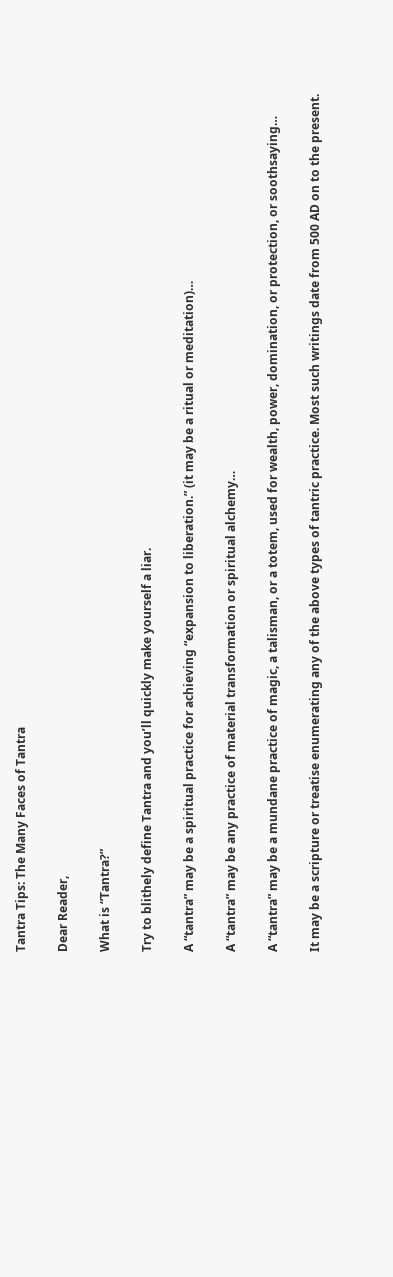Tantra Tips: The Many Faces of Tantra

Dear Reader,

What is “Tantra?”

Try to blithely define Tantra and you’ll quickly make yourself a liar.

A “tantra” may be a spiritual practice for achieving “expansion to liberation.” (it may be a ritual or meditation)…

A “tantra” may be any practice of material transformation or spiritual alchemy…

A “tantra” may be a mundane practice of magic, a talisman, or a totem, used for wealth, power, domination, or protection, or soothsaying…

It may be a scripture or treatise enumerating any of the above types of tantric practice. Most such writings date from 500 AD on to the present.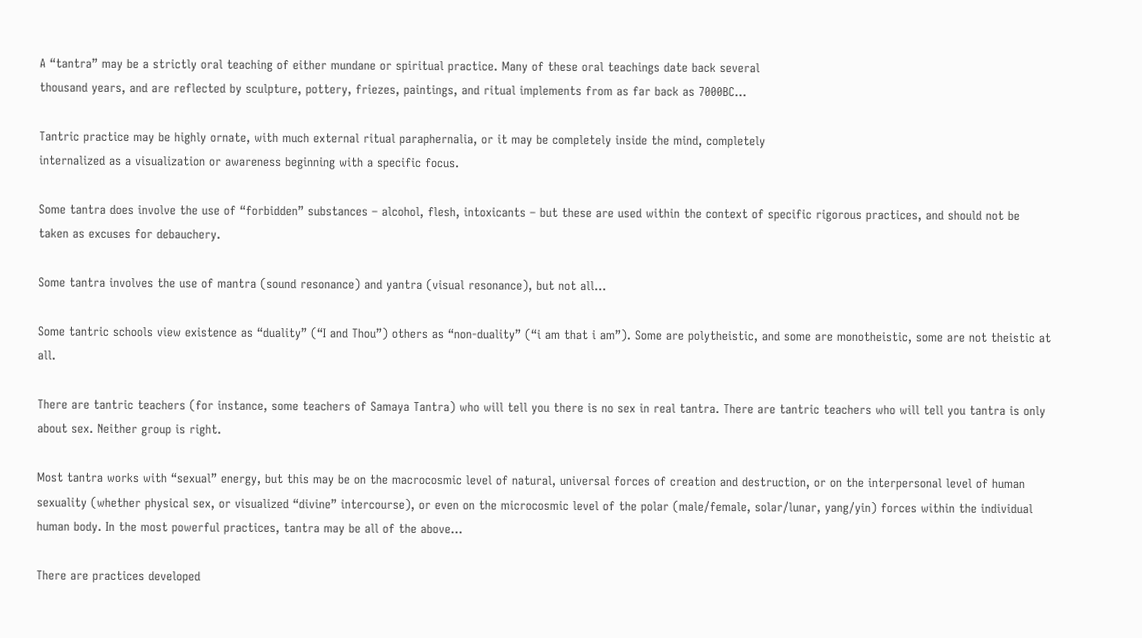A “tantra” may be a strictly oral teaching of either mundane or spiritual practice. Many of these oral teachings date back several
thousand years, and are reflected by sculpture, pottery, friezes, paintings, and ritual implements from as far back as 7000BC…

Tantric practice may be highly ornate, with much external ritual paraphernalia, or it may be completely inside the mind, completely
internalized as a visualization or awareness beginning with a specific focus.

Some tantra does involve the use of “forbidden” substances – alcohol, flesh, intoxicants – but these are used within the context of specific rigorous practices, and should not be taken as excuses for debauchery.

Some tantra involves the use of mantra (sound resonance) and yantra (visual resonance), but not all…

Some tantric schools view existence as “duality” (“I and Thou”) others as “non-duality” (“i am that i am”). Some are polytheistic, and some are monotheistic, some are not theistic at all.

There are tantric teachers (for instance, some teachers of Samaya Tantra) who will tell you there is no sex in real tantra. There are tantric teachers who will tell you tantra is only about sex. Neither group is right.

Most tantra works with “sexual” energy, but this may be on the macrocosmic level of natural, universal forces of creation and destruction, or on the interpersonal level of human sexuality (whether physical sex, or visualized “divine” intercourse), or even on the microcosmic level of the polar (male/female, solar/lunar, yang/yin) forces within the individual human body. In the most powerful practices, tantra may be all of the above…

There are practices developed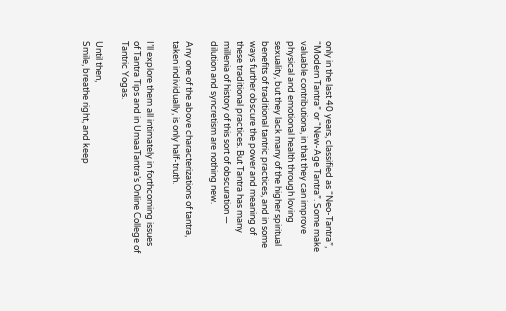only in the last 40 years, classified as “Neo-Tantra”, “Modern Tantra” or “New-Age Tantra”. Some make valuable contributiona, in that they can improve physical and emotional health through loving sexuality, but they lack many of the higher spiritual benefits of traditional tantric practices, and in some ways further obscure the power and meaning of these traditional practices. But Tantra has many millenia of history of this sort of obscuration —
dilution and syncretism are nothing new.

Any one of the above characterizations of tantra, taken individually, is only half-truth.

I’ll explore them all intimately in forthcoming issues of Tantra Tips and in UmaaTantra’s Online College of Tantric Yogas.

Until then,
Smile, breathe right, and keep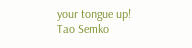your tongue up!
Tao Semko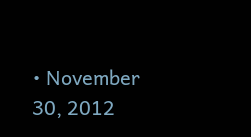• November 30, 2012